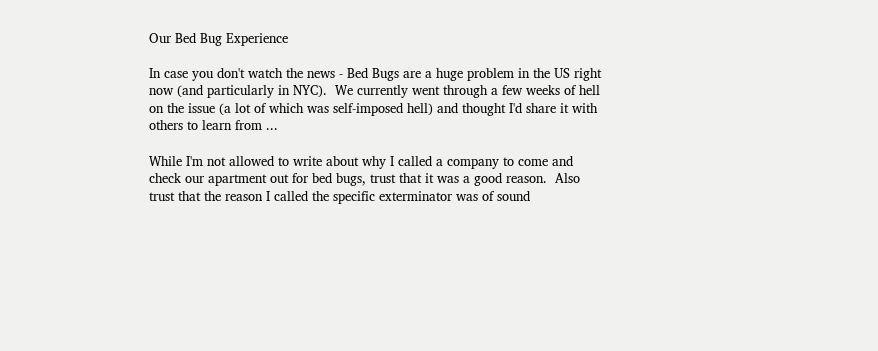Our Bed Bug Experience

In case you don't watch the news - Bed Bugs are a huge problem in the US right now (and particularly in NYC).  We currently went through a few weeks of hell on the issue (a lot of which was self-imposed hell) and thought I'd share it with others to learn from ...

While I'm not allowed to write about why I called a company to come and check our apartment out for bed bugs, trust that it was a good reason.  Also trust that the reason I called the specific exterminator was of sound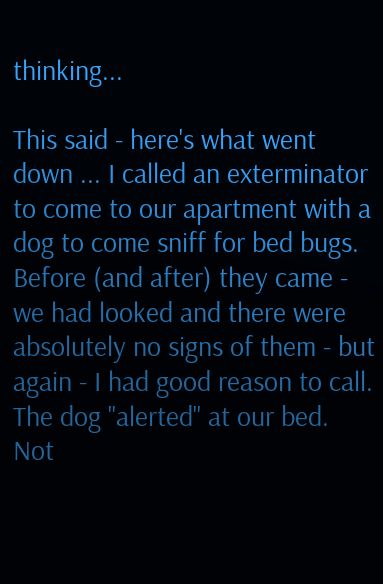thinking...

This said - here's what went down ... I called an exterminator to come to our apartment with a dog to come sniff for bed bugs.  Before (and after) they came - we had looked and there were absolutely no signs of them - but again - I had good reason to call.  The dog "alerted" at our bed.  Not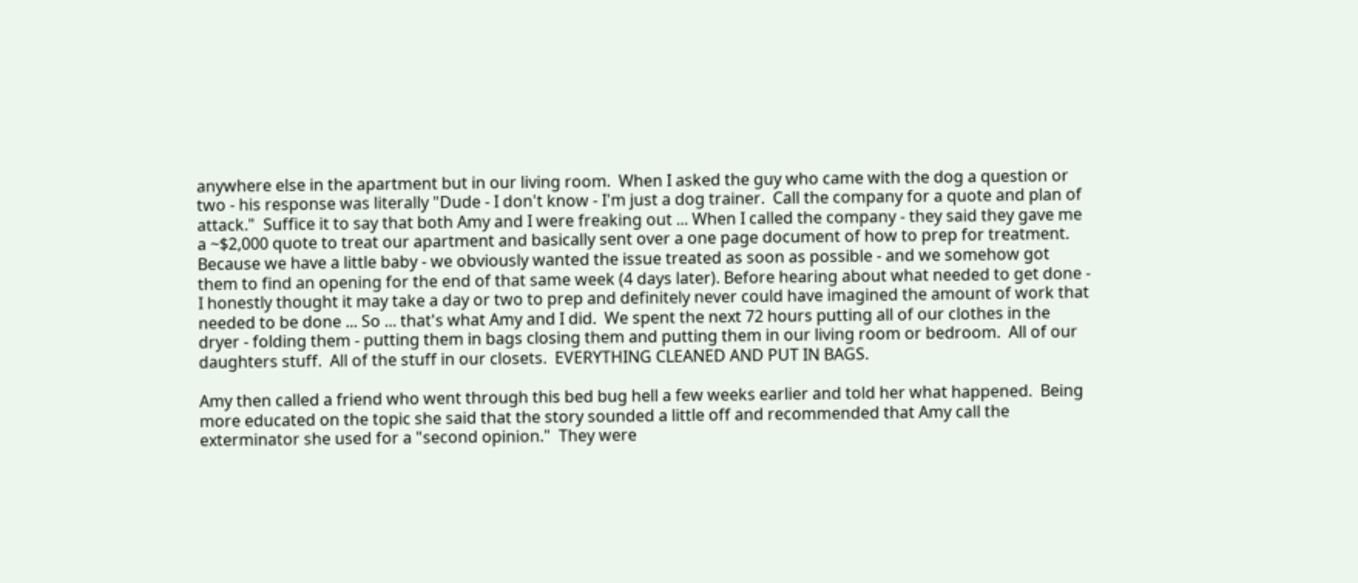anywhere else in the apartment but in our living room.  When I asked the guy who came with the dog a question or two - his response was literally "Dude - I don't know - I'm just a dog trainer.  Call the company for a quote and plan of attack."  Suffice it to say that both Amy and I were freaking out ... When I called the company - they said they gave me a ~$2,000 quote to treat our apartment and basically sent over a one page document of how to prep for treatment.  Because we have a little baby - we obviously wanted the issue treated as soon as possible - and we somehow got them to find an opening for the end of that same week (4 days later). Before hearing about what needed to get done - I honestly thought it may take a day or two to prep and definitely never could have imagined the amount of work that needed to be done ... So ... that's what Amy and I did.  We spent the next 72 hours putting all of our clothes in the dryer - folding them - putting them in bags closing them and putting them in our living room or bedroom.  All of our daughters stuff.  All of the stuff in our closets.  EVERYTHING CLEANED AND PUT IN BAGS.

Amy then called a friend who went through this bed bug hell a few weeks earlier and told her what happened.  Being more educated on the topic she said that the story sounded a little off and recommended that Amy call the exterminator she used for a "second opinion."  They were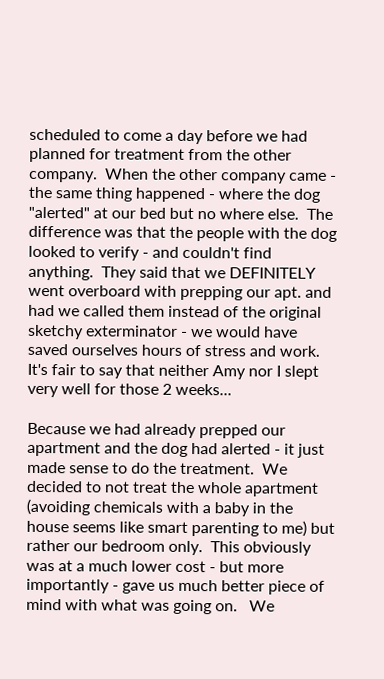scheduled to come a day before we had planned for treatment from the other company.  When the other company came - the same thing happened - where the dog "alerted" at our bed but no where else.  The difference was that the people with the dog looked to verify - and couldn't find anything.  They said that we DEFINITELY went overboard with prepping our apt. and had we called them instead of the original sketchy exterminator - we would have saved ourselves hours of stress and work.  It's fair to say that neither Amy nor I slept very well for those 2 weeks...

Because we had already prepped our apartment and the dog had alerted - it just made sense to do the treatment.  We decided to not treat the whole apartment (avoiding chemicals with a baby in the house seems like smart parenting to me) but rather our bedroom only.  This obviously was at a much lower cost - but more importantly - gave us much better piece of mind with what was going on.   We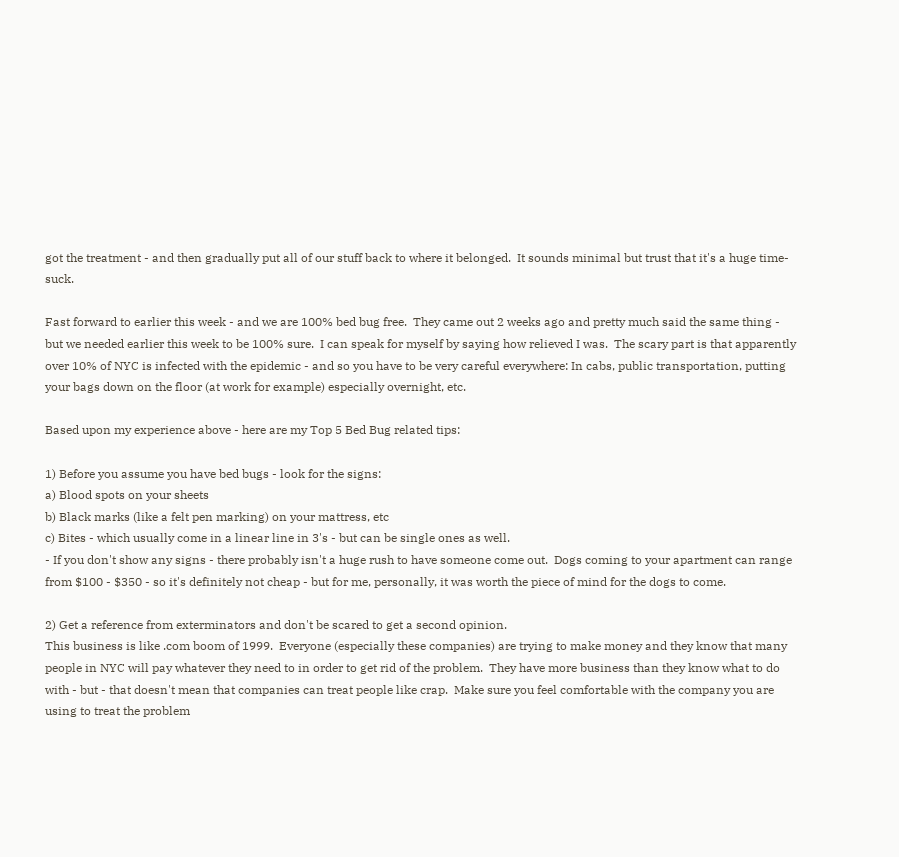got the treatment - and then gradually put all of our stuff back to where it belonged.  It sounds minimal but trust that it's a huge time-suck.

Fast forward to earlier this week - and we are 100% bed bug free.  They came out 2 weeks ago and pretty much said the same thing - but we needed earlier this week to be 100% sure.  I can speak for myself by saying how relieved I was.  The scary part is that apparently over 10% of NYC is infected with the epidemic - and so you have to be very careful everywhere: In cabs, public transportation, putting your bags down on the floor (at work for example) especially overnight, etc.

Based upon my experience above - here are my Top 5 Bed Bug related tips:

1) Before you assume you have bed bugs - look for the signs:
a) Blood spots on your sheets
b) Black marks (like a felt pen marking) on your mattress, etc
c) Bites - which usually come in a linear line in 3's - but can be single ones as well.
- If you don't show any signs - there probably isn't a huge rush to have someone come out.  Dogs coming to your apartment can range from $100 - $350 - so it's definitely not cheap - but for me, personally, it was worth the piece of mind for the dogs to come.

2) Get a reference from exterminators and don't be scared to get a second opinion.
This business is like .com boom of 1999.  Everyone (especially these companies) are trying to make money and they know that many people in NYC will pay whatever they need to in order to get rid of the problem.  They have more business than they know what to do with - but - that doesn't mean that companies can treat people like crap.  Make sure you feel comfortable with the company you are using to treat the problem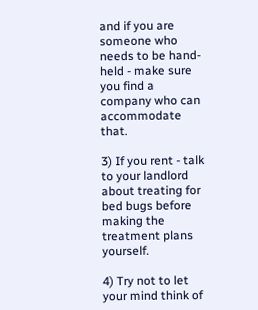and if you are someone who needs to be hand-held - make sure you find a company who can accommodate that.

3) If you rent - talk to your landlord about treating for bed bugs before making the treatment plans yourself.

4) Try not to let your mind think of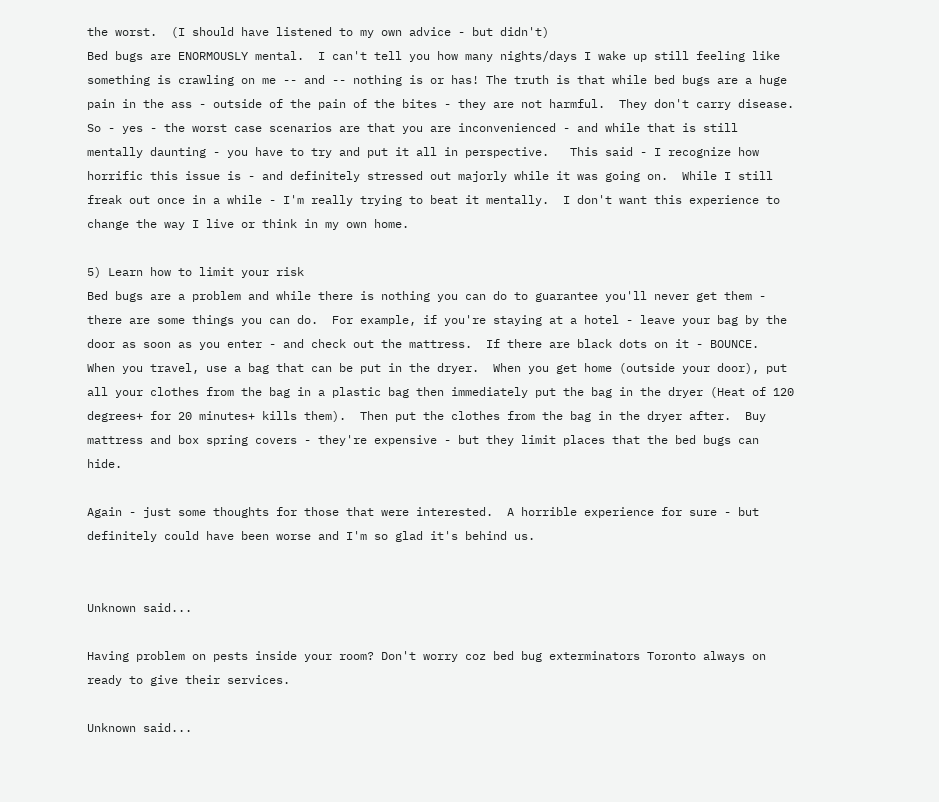the worst.  (I should have listened to my own advice - but didn't)
Bed bugs are ENORMOUSLY mental.  I can't tell you how many nights/days I wake up still feeling like something is crawling on me -- and -- nothing is or has! The truth is that while bed bugs are a huge pain in the ass - outside of the pain of the bites - they are not harmful.  They don't carry disease.  So - yes - the worst case scenarios are that you are inconvenienced - and while that is still mentally daunting - you have to try and put it all in perspective.   This said - I recognize how horrific this issue is - and definitely stressed out majorly while it was going on.  While I still freak out once in a while - I'm really trying to beat it mentally.  I don't want this experience to change the way I live or think in my own home.

5) Learn how to limit your risk
Bed bugs are a problem and while there is nothing you can do to guarantee you'll never get them - there are some things you can do.  For example, if you're staying at a hotel - leave your bag by the door as soon as you enter - and check out the mattress.  If there are black dots on it - BOUNCE.  When you travel, use a bag that can be put in the dryer.  When you get home (outside your door), put all your clothes from the bag in a plastic bag then immediately put the bag in the dryer (Heat of 120 degrees+ for 20 minutes+ kills them).  Then put the clothes from the bag in the dryer after.  Buy mattress and box spring covers - they're expensive - but they limit places that the bed bugs can hide.

Again - just some thoughts for those that were interested.  A horrible experience for sure - but definitely could have been worse and I'm so glad it's behind us.


Unknown said...

Having problem on pests inside your room? Don't worry coz bed bug exterminators Toronto always on ready to give their services.

Unknown said...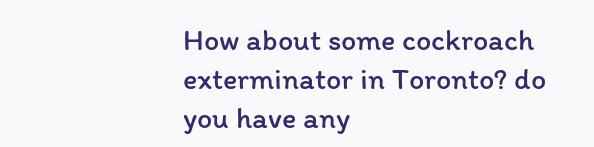How about some cockroach exterminator in Toronto? do you have any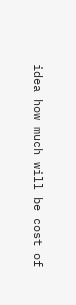idea how much will be cost of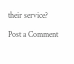their service?

Post a Comment